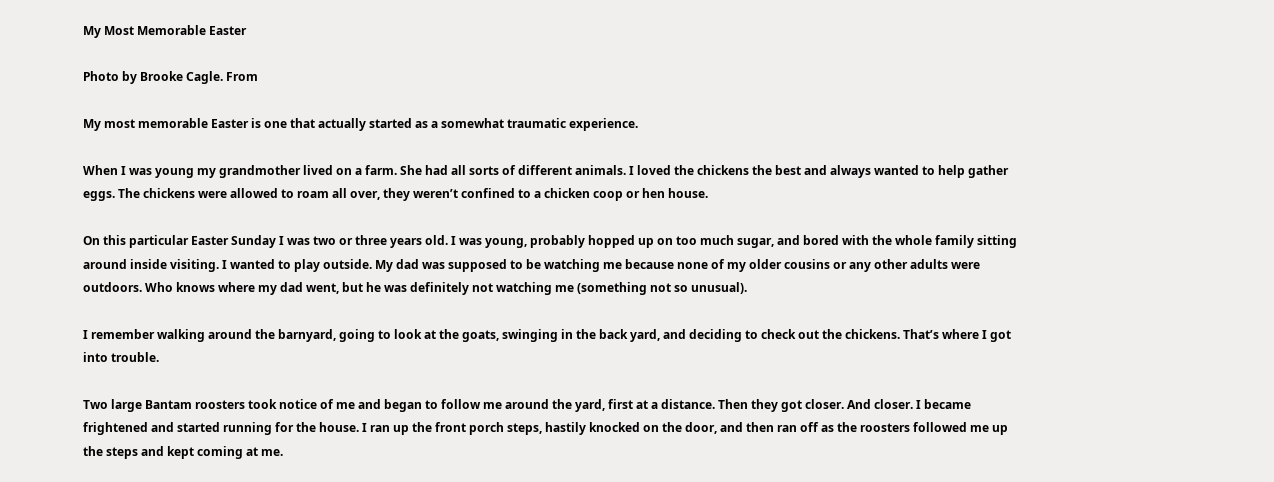My Most Memorable Easter

Photo by Brooke Cagle. From

My most memorable Easter is one that actually started as a somewhat traumatic experience.

When I was young my grandmother lived on a farm. She had all sorts of different animals. I loved the chickens the best and always wanted to help gather eggs. The chickens were allowed to roam all over, they weren’t confined to a chicken coop or hen house.

On this particular Easter Sunday I was two or three years old. I was young, probably hopped up on too much sugar, and bored with the whole family sitting around inside visiting. I wanted to play outside. My dad was supposed to be watching me because none of my older cousins or any other adults were outdoors. Who knows where my dad went, but he was definitely not watching me (something not so unusual).

I remember walking around the barnyard, going to look at the goats, swinging in the back yard, and deciding to check out the chickens. That’s where I got into trouble.

Two large Bantam roosters took notice of me and began to follow me around the yard, first at a distance. Then they got closer. And closer. I became frightened and started running for the house. I ran up the front porch steps, hastily knocked on the door, and then ran off as the roosters followed me up the steps and kept coming at me.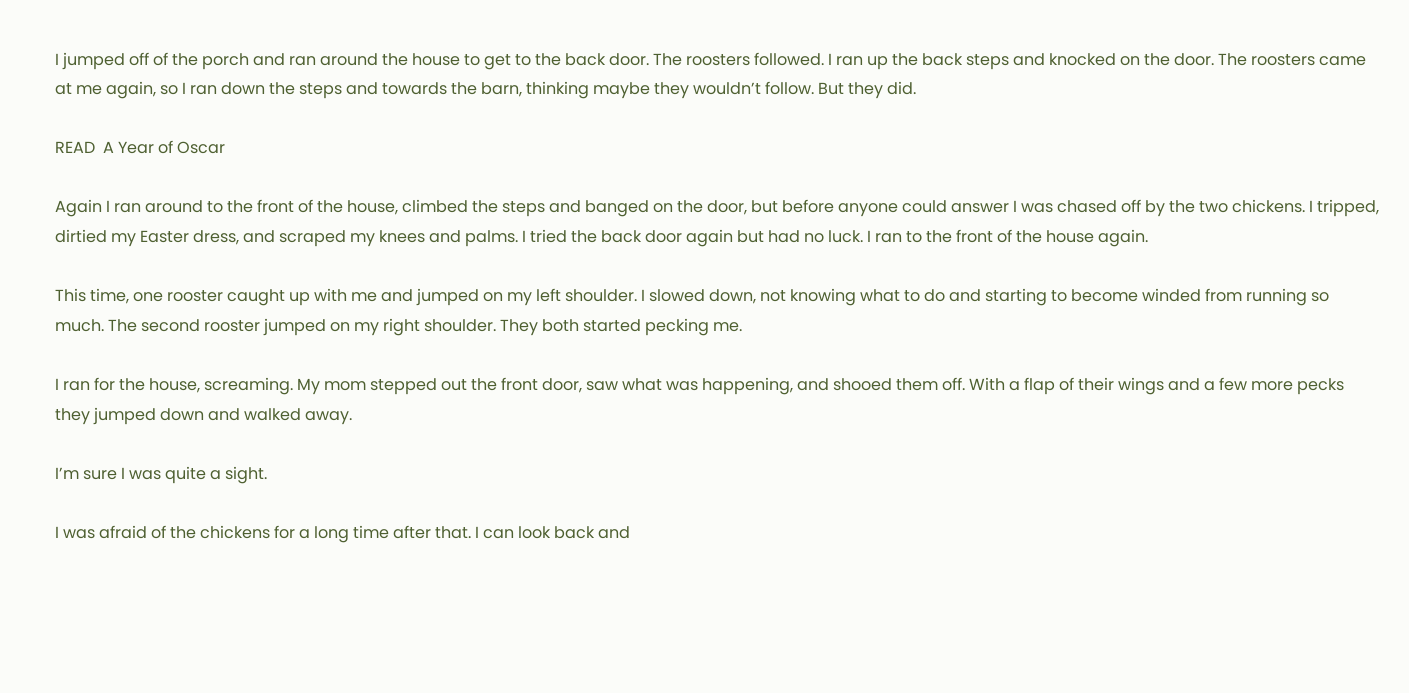I jumped off of the porch and ran around the house to get to the back door. The roosters followed. I ran up the back steps and knocked on the door. The roosters came at me again, so I ran down the steps and towards the barn, thinking maybe they wouldn’t follow. But they did.

READ  A Year of Oscar

Again I ran around to the front of the house, climbed the steps and banged on the door, but before anyone could answer I was chased off by the two chickens. I tripped, dirtied my Easter dress, and scraped my knees and palms. I tried the back door again but had no luck. I ran to the front of the house again.

This time, one rooster caught up with me and jumped on my left shoulder. I slowed down, not knowing what to do and starting to become winded from running so much. The second rooster jumped on my right shoulder. They both started pecking me.

I ran for the house, screaming. My mom stepped out the front door, saw what was happening, and shooed them off. With a flap of their wings and a few more pecks they jumped down and walked away.

I’m sure I was quite a sight.

I was afraid of the chickens for a long time after that. I can look back and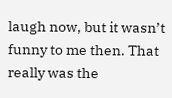laugh now, but it wasn’t funny to me then. That really was the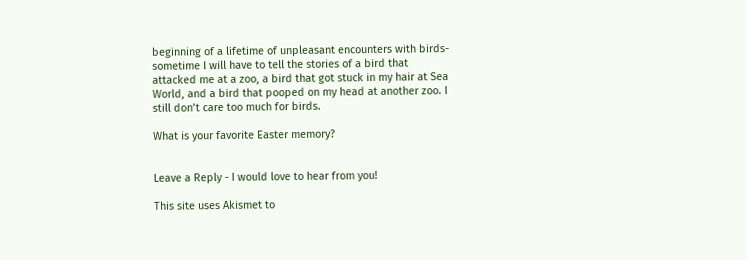beginning of a lifetime of unpleasant encounters with birds- sometime I will have to tell the stories of a bird that attacked me at a zoo, a bird that got stuck in my hair at Sea World, and a bird that pooped on my head at another zoo. I still don’t care too much for birds.

What is your favorite Easter memory?


Leave a Reply - I would love to hear from you!

This site uses Akismet to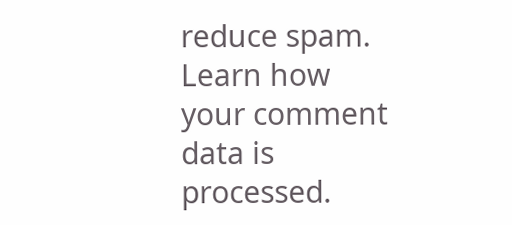reduce spam. Learn how your comment data is processed.